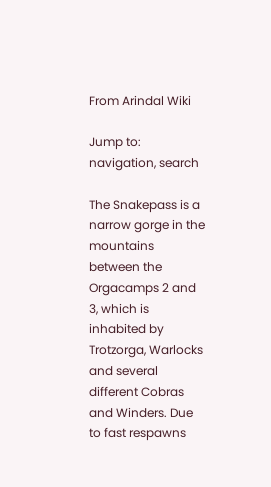From Arindal Wiki

Jump to: navigation, search

The Snakepass is a narrow gorge in the mountains between the Orgacamps 2 and 3, which is inhabited by Trotzorga, Warlocks and several different Cobras and Winders. Due to fast respawns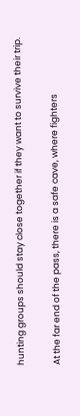hunting groups should stay close together if they want to survive their trip.

At the far end of the pass, there is a safe cave, where fighters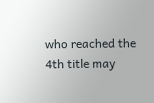who reached the 4th title may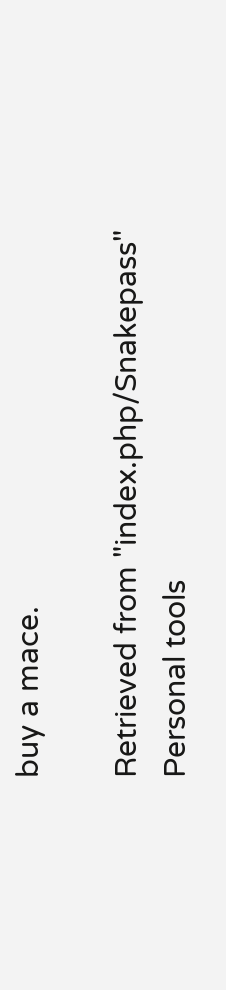buy a mace.

Retrieved from "index.php/Snakepass"
Personal tools